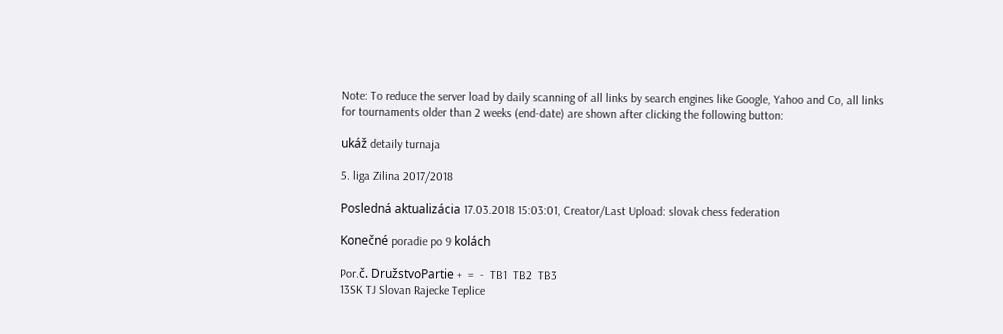Note: To reduce the server load by daily scanning of all links by search engines like Google, Yahoo and Co, all links for tournaments older than 2 weeks (end-date) are shown after clicking the following button:

ukáž detaily turnaja

5. liga Zilina 2017/2018

Posledná aktualizácia 17.03.2018 15:03:01, Creator/Last Upload: slovak chess federation

Konečné poradie po 9 kolách

Por.č. DružstvoPartie +  =  -  TB1  TB2  TB3
13SK TJ Slovan Rajecke Teplice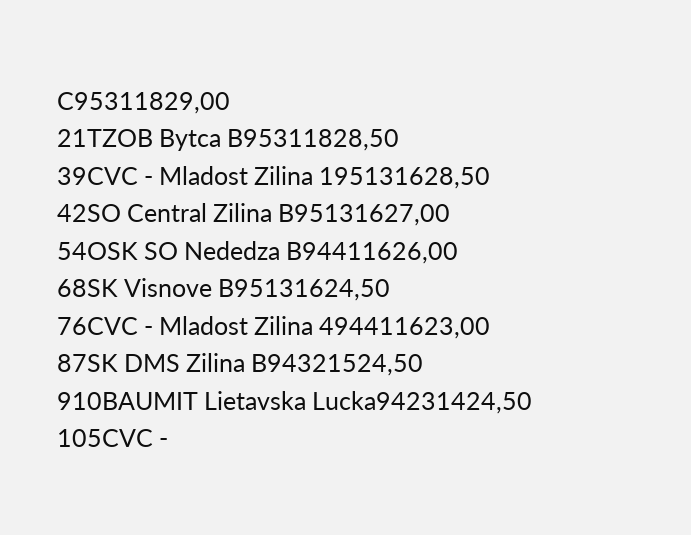C95311829,00
21TZOB Bytca B95311828,50
39CVC - Mladost Zilina 195131628,50
42SO Central Zilina B95131627,00
54OSK SO Nededza B94411626,00
68SK Visnove B95131624,50
76CVC - Mladost Zilina 494411623,00
87SK DMS Zilina B94321524,50
910BAUMIT Lietavska Lucka94231424,50
105CVC -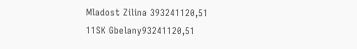Mladost Zilina 393241120,51
11SK Gbelany93241120,51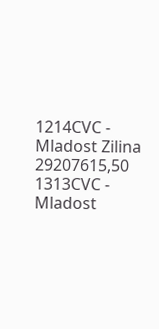1214CVC - Mladost Zilina 29207615,50
1313CVC - Mladost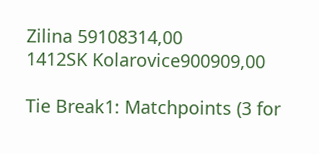Zilina 59108314,00
1412SK Kolarovice900909,00

Tie Break1: Matchpoints (3 for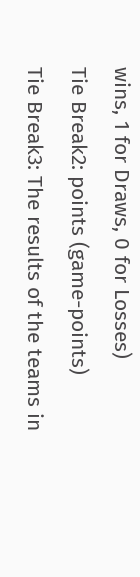wins, 1 for Draws, 0 for Losses)
Tie Break2: points (game-points)
Tie Break3: The results of the teams in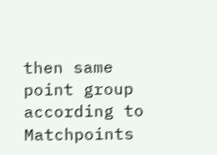then same point group according to Matchpoints